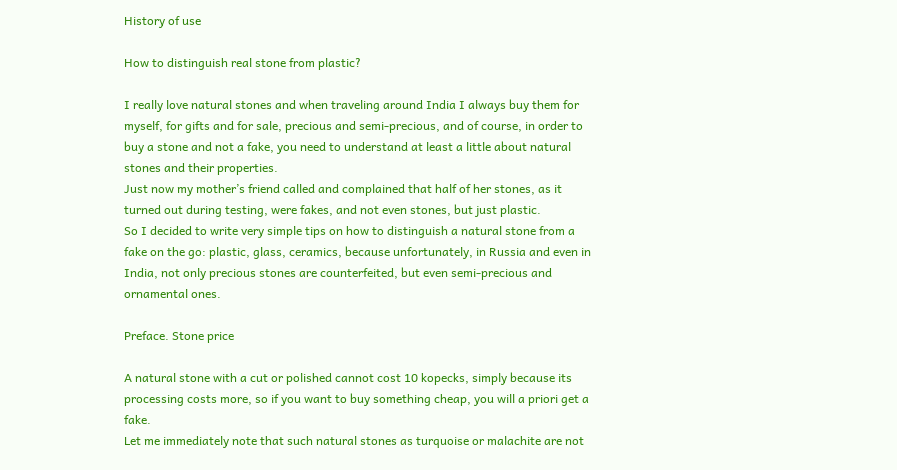History of use

How to distinguish real stone from plastic?

I really love natural stones and when traveling around India I always buy them for myself, for gifts and for sale, precious and semi-precious, and of course, in order to buy a stone and not a fake, you need to understand at least a little about natural stones and their properties.
Just now my mother’s friend called and complained that half of her stones, as it turned out during testing, were fakes, and not even stones, but just plastic.
So I decided to write very simple tips on how to distinguish a natural stone from a fake on the go: plastic, glass, ceramics, because unfortunately, in Russia and even in India, not only precious stones are counterfeited, but even semi-precious and ornamental ones.

Preface. Stone price

A natural stone with a cut or polished cannot cost 10 kopecks, simply because its processing costs more, so if you want to buy something cheap, you will a priori get a fake.
Let me immediately note that such natural stones as turquoise or malachite are not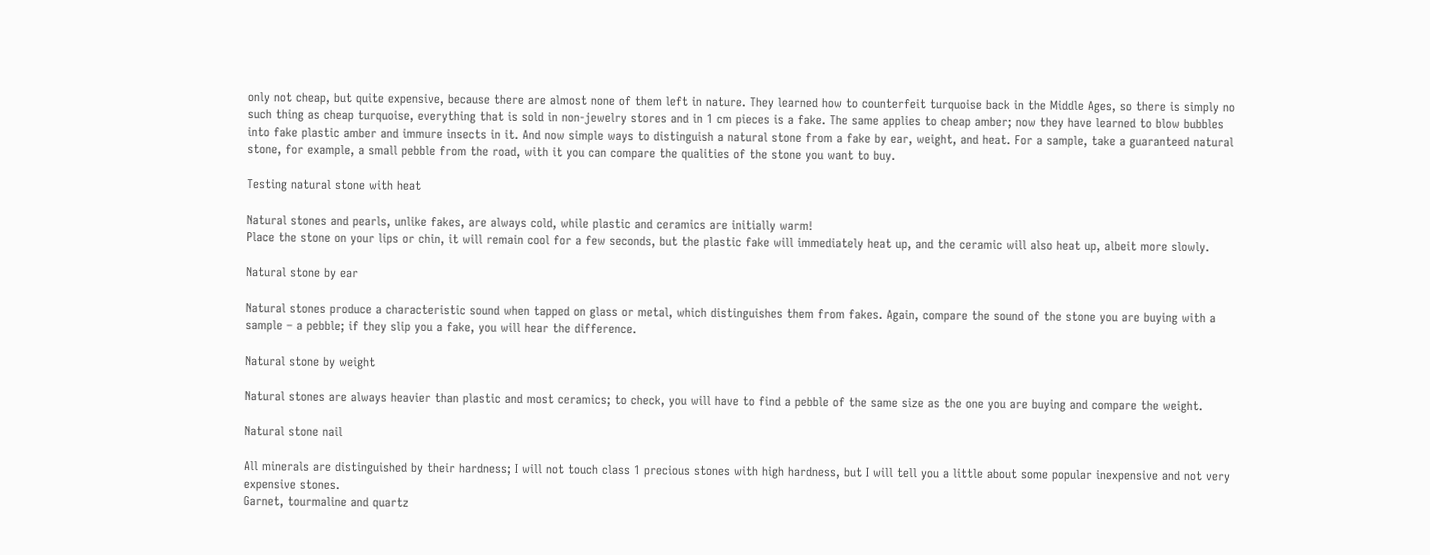only not cheap, but quite expensive, because there are almost none of them left in nature. They learned how to counterfeit turquoise back in the Middle Ages, so there is simply no such thing as cheap turquoise, everything that is sold in non-jewelry stores and in 1 cm pieces is a fake. The same applies to cheap amber; now they have learned to blow bubbles into fake plastic amber and immure insects in it. And now simple ways to distinguish a natural stone from a fake by ear, weight, and heat. For a sample, take a guaranteed natural stone, for example, a small pebble from the road, with it you can compare the qualities of the stone you want to buy.

Testing natural stone with heat

Natural stones and pearls, unlike fakes, are always cold, while plastic and ceramics are initially warm!
Place the stone on your lips or chin, it will remain cool for a few seconds, but the plastic fake will immediately heat up, and the ceramic will also heat up, albeit more slowly.

Natural stone by ear

Natural stones produce a characteristic sound when tapped on glass or metal, which distinguishes them from fakes. Again, compare the sound of the stone you are buying with a sample – a pebble; if they slip you a fake, you will hear the difference.

Natural stone by weight

Natural stones are always heavier than plastic and most ceramics; to check, you will have to find a pebble of the same size as the one you are buying and compare the weight.

Natural stone nail

All minerals are distinguished by their hardness; I will not touch class 1 precious stones with high hardness, but I will tell you a little about some popular inexpensive and not very expensive stones.
Garnet, tourmaline and quartz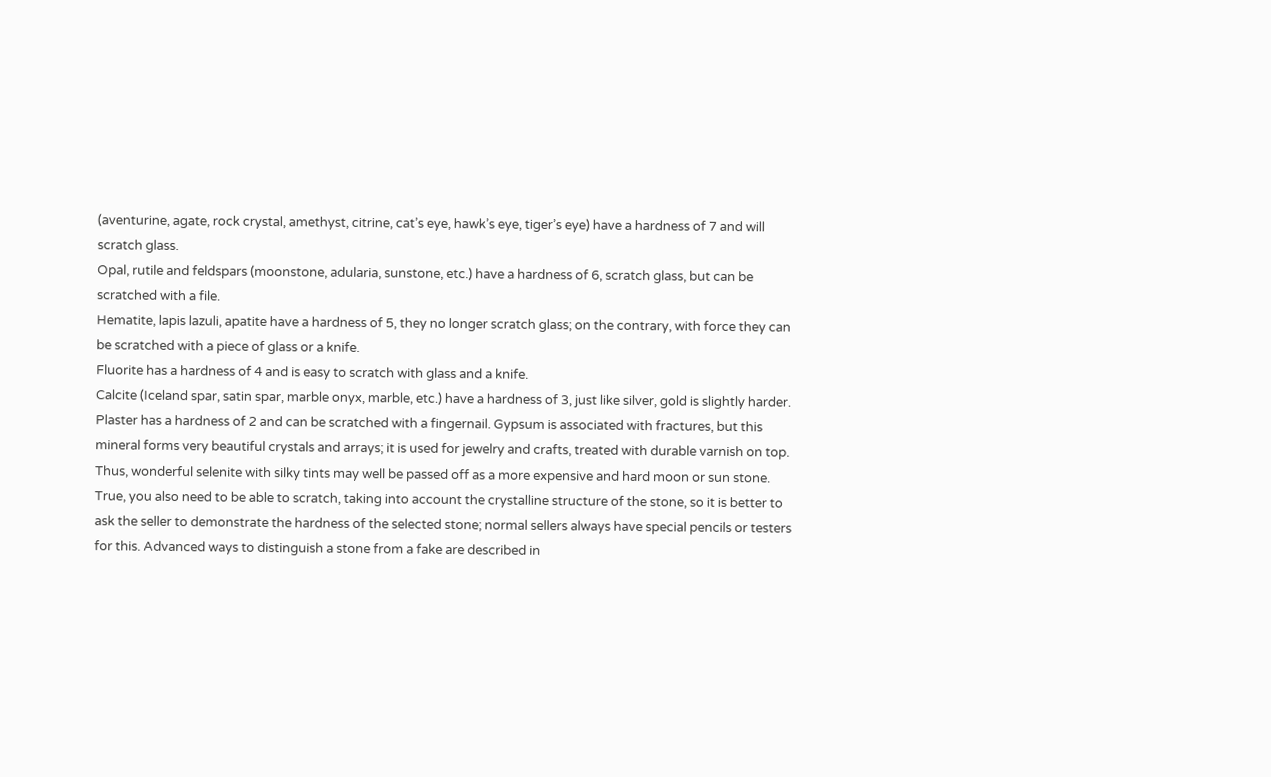(aventurine, agate, rock crystal, amethyst, citrine, cat’s eye, hawk’s eye, tiger’s eye) have a hardness of 7 and will scratch glass.
Opal, rutile and feldspars (moonstone, adularia, sunstone, etc.) have a hardness of 6, scratch glass, but can be scratched with a file.
Hematite, lapis lazuli, apatite have a hardness of 5, they no longer scratch glass; on the contrary, with force they can be scratched with a piece of glass or a knife.
Fluorite has a hardness of 4 and is easy to scratch with glass and a knife.
Calcite (Iceland spar, satin spar, marble onyx, marble, etc.) have a hardness of 3, just like silver, gold is slightly harder.
Plaster has a hardness of 2 and can be scratched with a fingernail. Gypsum is associated with fractures, but this mineral forms very beautiful crystals and arrays; it is used for jewelry and crafts, treated with durable varnish on top. Thus, wonderful selenite with silky tints may well be passed off as a more expensive and hard moon or sun stone. True, you also need to be able to scratch, taking into account the crystalline structure of the stone, so it is better to ask the seller to demonstrate the hardness of the selected stone; normal sellers always have special pencils or testers for this. Advanced ways to distinguish a stone from a fake are described in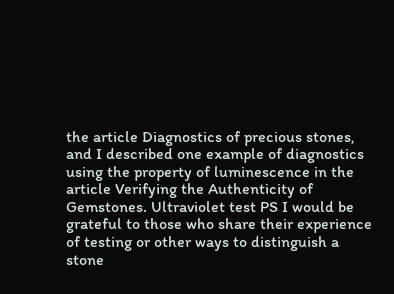the article Diagnostics of precious stones, and I described one example of diagnostics using the property of luminescence in the article Verifying the Authenticity of Gemstones. Ultraviolet test PS I would be grateful to those who share their experience of testing or other ways to distinguish a stone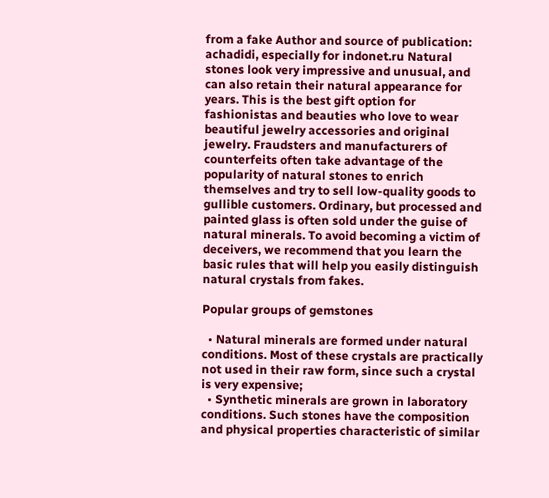from a fake Author and source of publication: achadidi, especially for indonet.ru Natural stones look very impressive and unusual, and can also retain their natural appearance for years. This is the best gift option for fashionistas and beauties who love to wear beautiful jewelry accessories and original jewelry. Fraudsters and manufacturers of counterfeits often take advantage of the popularity of natural stones to enrich themselves and try to sell low-quality goods to gullible customers. Ordinary, but processed and painted glass is often sold under the guise of natural minerals. To avoid becoming a victim of deceivers, we recommend that you learn the basic rules that will help you easily distinguish natural crystals from fakes.

Popular groups of gemstones

  • Natural minerals are formed under natural conditions. Most of these crystals are practically not used in their raw form, since such a crystal is very expensive;
  • Synthetic minerals are grown in laboratory conditions. Such stones have the composition and physical properties characteristic of similar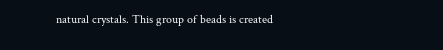natural crystals. This group of beads is created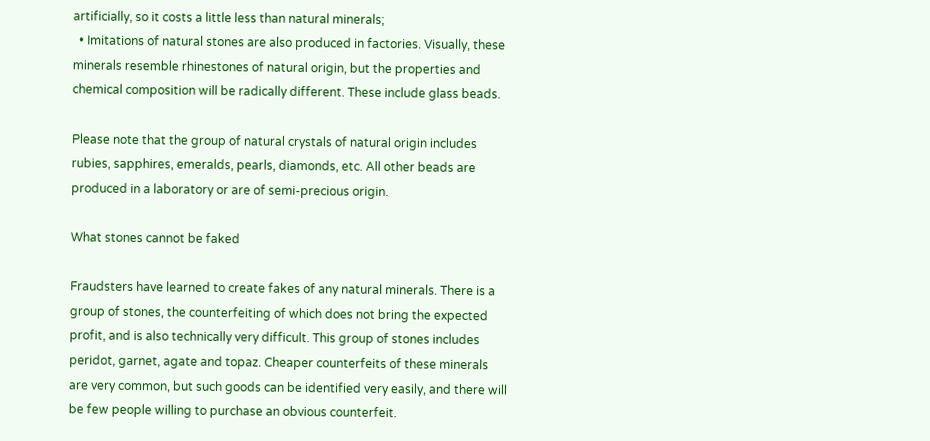artificially, so it costs a little less than natural minerals;
  • Imitations of natural stones are also produced in factories. Visually, these minerals resemble rhinestones of natural origin, but the properties and chemical composition will be radically different. These include glass beads.

Please note that the group of natural crystals of natural origin includes rubies, sapphires, emeralds, pearls, diamonds, etc. All other beads are produced in a laboratory or are of semi-precious origin.

What stones cannot be faked

Fraudsters have learned to create fakes of any natural minerals. There is a group of stones, the counterfeiting of which does not bring the expected profit, and is also technically very difficult. This group of stones includes peridot, garnet, agate and topaz. Cheaper counterfeits of these minerals are very common, but such goods can be identified very easily, and there will be few people willing to purchase an obvious counterfeit.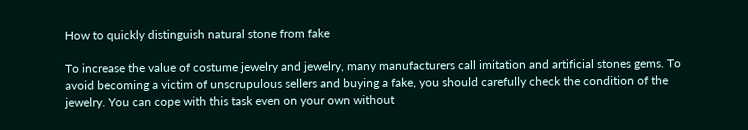How to quickly distinguish natural stone from fake

To increase the value of costume jewelry and jewelry, many manufacturers call imitation and artificial stones gems. To avoid becoming a victim of unscrupulous sellers and buying a fake, you should carefully check the condition of the jewelry. You can cope with this task even on your own without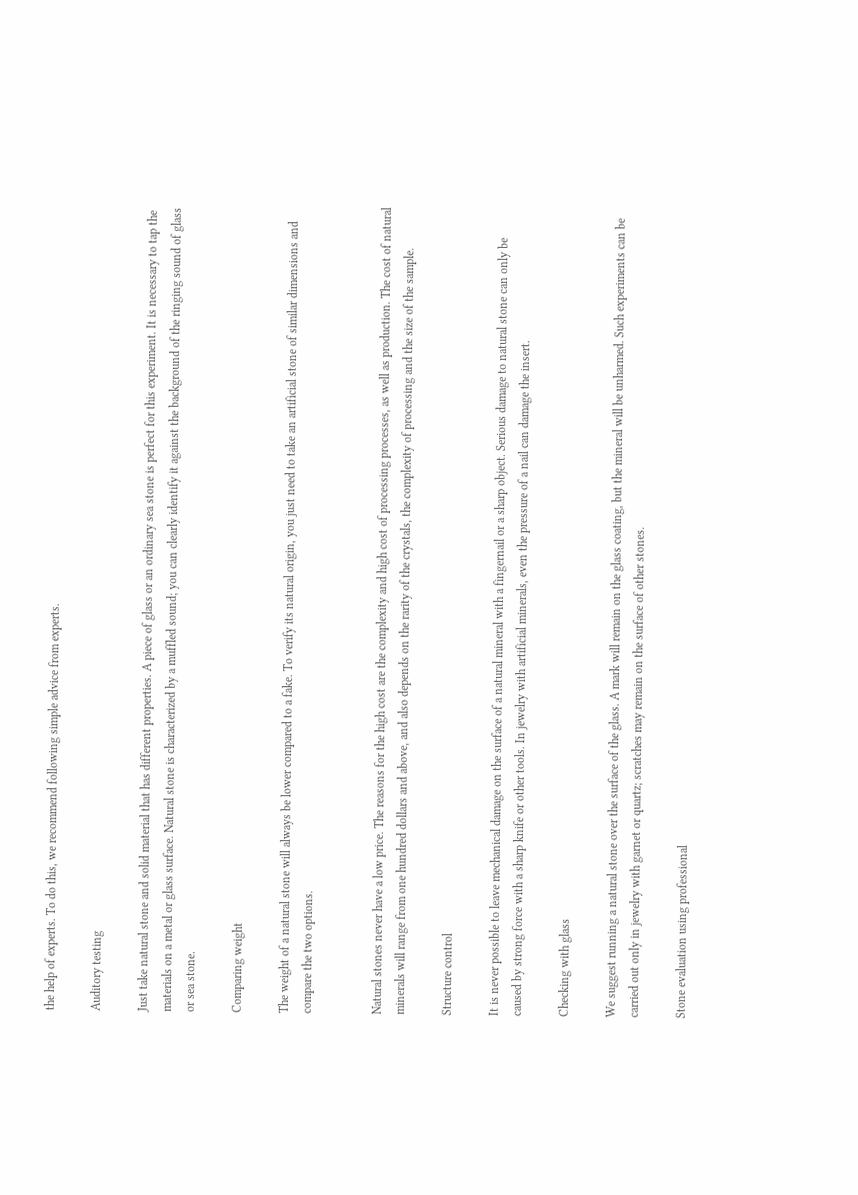the help of experts. To do this, we recommend following simple advice from experts.

Auditory testing

Just take natural stone and solid material that has different properties. A piece of glass or an ordinary sea stone is perfect for this experiment. It is necessary to tap the materials on a metal or glass surface. Natural stone is characterized by a muffled sound; you can clearly identify it against the background of the ringing sound of glass or sea stone.

Comparing weight

The weight of a natural stone will always be lower compared to a fake. To verify its natural origin, you just need to take an artificial stone of similar dimensions and compare the two options.


Natural stones never have a low price. The reasons for the high cost are the complexity and high cost of processing processes, as well as production. The cost of natural minerals will range from one hundred dollars and above, and also depends on the rarity of the crystals, the complexity of processing and the size of the sample.

Structure control

It is never possible to leave mechanical damage on the surface of a natural mineral with a fingernail or a sharp object. Serious damage to natural stone can only be caused by strong force with a sharp knife or other tools. In jewelry with artificial minerals, even the pressure of a nail can damage the insert.

Checking with glass

We suggest running a natural stone over the surface of the glass. A mark will remain on the glass coating, but the mineral will be unharmed. Such experiments can be carried out only in jewelry with garnet or quartz; scratches may remain on the surface of other stones.

Stone evaluation using professional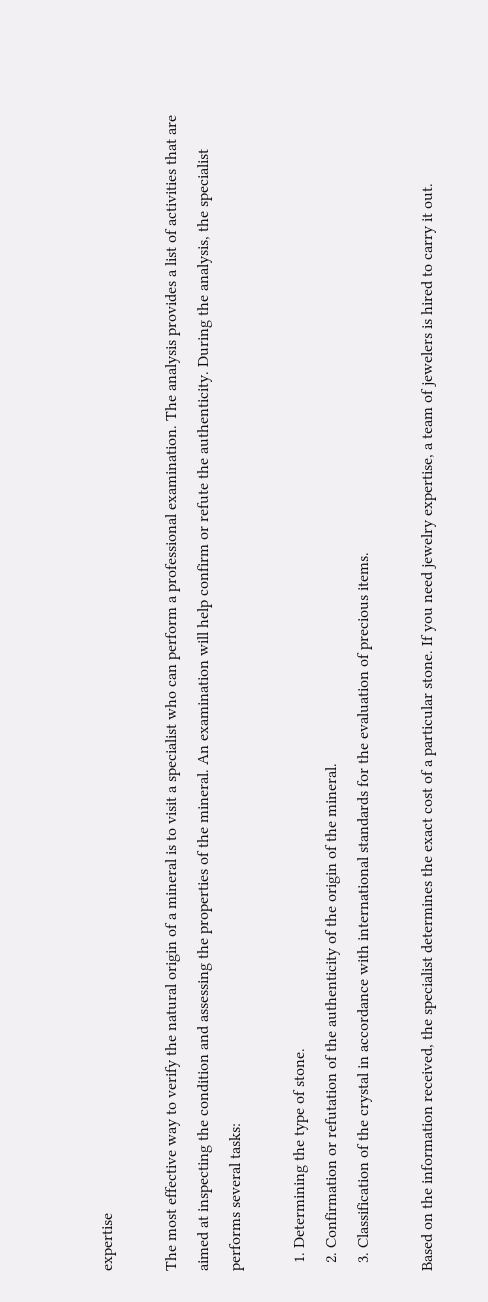expertise

The most effective way to verify the natural origin of a mineral is to visit a specialist who can perform a professional examination. The analysis provides a list of activities that are aimed at inspecting the condition and assessing the properties of the mineral. An examination will help confirm or refute the authenticity. During the analysis, the specialist performs several tasks:

  1. Determining the type of stone.
  2. Confirmation or refutation of the authenticity of the origin of the mineral.
  3. Classification of the crystal in accordance with international standards for the evaluation of precious items.

Based on the information received, the specialist determines the exact cost of a particular stone. If you need jewelry expertise, a team of jewelers is hired to carry it out.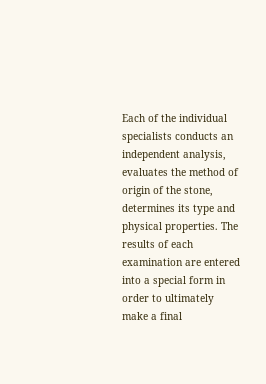Each of the individual specialists conducts an independent analysis, evaluates the method of origin of the stone, determines its type and physical properties. The results of each examination are entered into a special form in order to ultimately make a final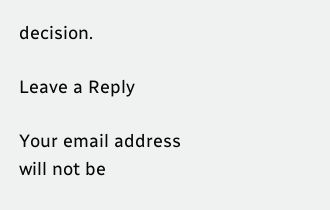decision.

Leave a Reply

Your email address will not be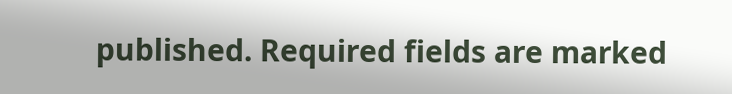published. Required fields are marked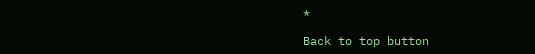*

Back to top button